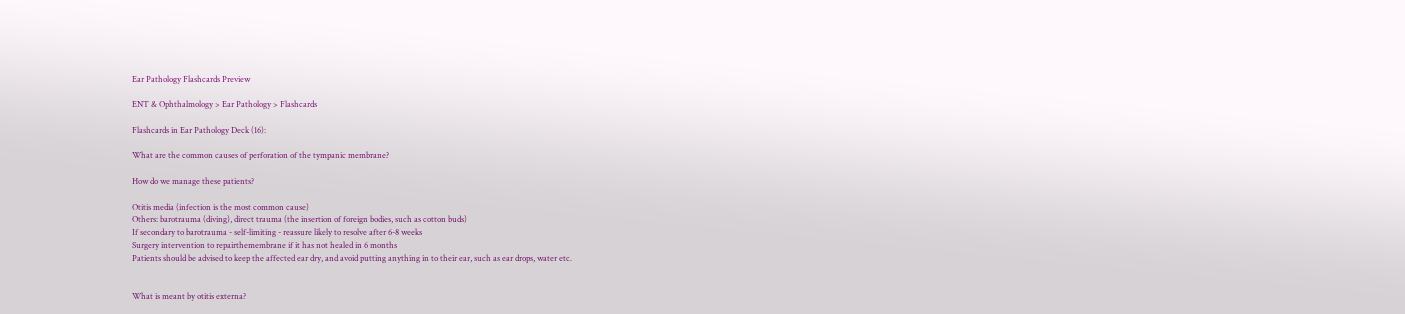Ear Pathology Flashcards Preview

ENT & Ophthalmology > Ear Pathology > Flashcards

Flashcards in Ear Pathology Deck (16):

What are the common causes of perforation of the tympanic membrane?

How do we manage these patients?

Otitis media (infection is the most common cause)
Others: barotrauma (diving), direct trauma (the insertion of foreign bodies, such as cotton buds)
If secondary to barotrauma - self-limiting - reassure likely to resolve after 6-8 weeks
Surgery intervention to repairthemembrane if it has not healed in 6 months
Patients should be advised to keep the affected ear dry, and avoid putting anything in to their ear, such as ear drops, water etc.


What is meant by otitis externa?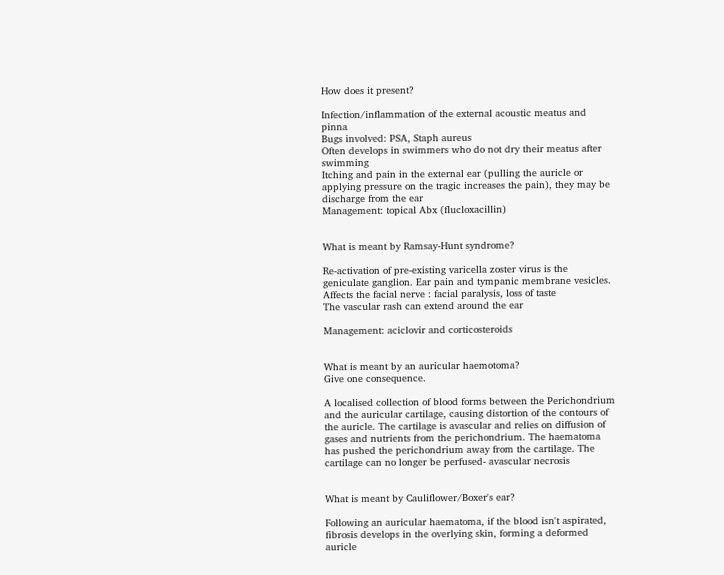How does it present?

Infection/inflammation of the external acoustic meatus and pinna
Bugs involved: PSA, Staph aureus
Often develops in swimmers who do not dry their meatus after swimming
Itching and pain in the external ear (pulling the auricle or applying pressure on the tragic increases the pain), they may be discharge from the ear
Management: topical Abx (flucloxacillin)


What is meant by Ramsay-Hunt syndrome?

Re-activation of pre-existing varicella zoster virus is the geniculate ganglion. Ear pain and tympanic membrane vesicles.
Affects the facial nerve : facial paralysis, loss of taste
The vascular rash can extend around the ear

Management: aciclovir and corticosteroids


What is meant by an auricular haemotoma?
Give one consequence.

A localised collection of blood forms between the Perichondrium and the auricular cartilage, causing distortion of the contours of the auricle. The cartilage is avascular and relies on diffusion of gases and nutrients from the perichondrium. The haematoma has pushed the perichondrium away from the cartilage. The cartilage can no longer be perfused- avascular necrosis


What is meant by Cauliflower/Boxer's ear?

Following an auricular haematoma, if the blood isn't aspirated, fibrosis develops in the overlying skin, forming a deformed auricle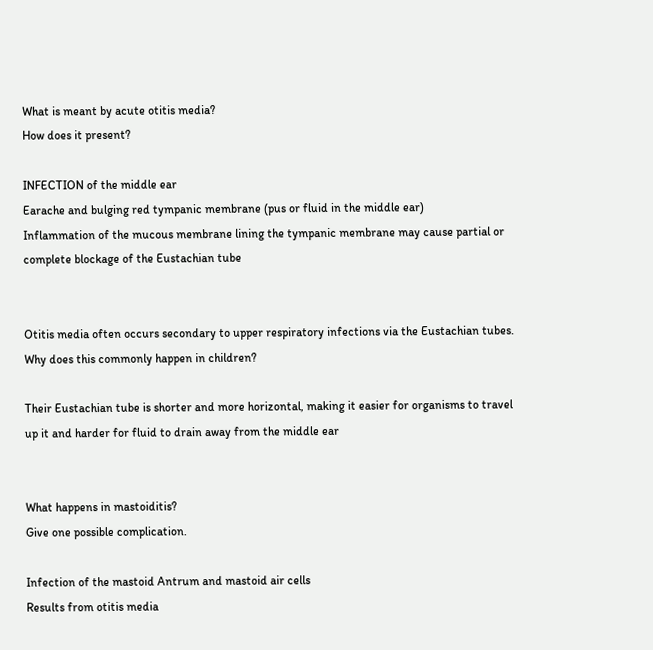What is meant by acute otitis media?
How does it present?

INFECTION of the middle ear
Earache and bulging red tympanic membrane (pus or fluid in the middle ear)
Inflammation of the mucous membrane lining the tympanic membrane may cause partial or complete blockage of the Eustachian tube


Otitis media often occurs secondary to upper respiratory infections via the Eustachian tubes. Why does this commonly happen in children?

Their Eustachian tube is shorter and more horizontal, making it easier for organisms to travel up it and harder for fluid to drain away from the middle ear


What happens in mastoiditis?
Give one possible complication.

Infection of the mastoid Antrum and mastoid air cells
Results from otitis media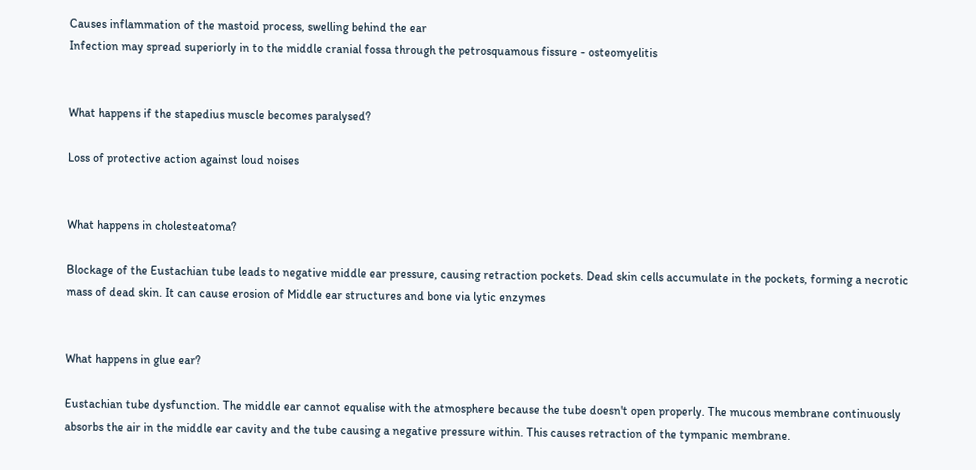Causes inflammation of the mastoid process, swelling behind the ear
Infection may spread superiorly in to the middle cranial fossa through the petrosquamous fissure - osteomyelitis


What happens if the stapedius muscle becomes paralysed?

Loss of protective action against loud noises


What happens in cholesteatoma?

Blockage of the Eustachian tube leads to negative middle ear pressure, causing retraction pockets. Dead skin cells accumulate in the pockets, forming a necrotic mass of dead skin. It can cause erosion of Middle ear structures and bone via lytic enzymes


What happens in glue ear?

Eustachian tube dysfunction. The middle ear cannot equalise with the atmosphere because the tube doesn't open properly. The mucous membrane continuously absorbs the air in the middle ear cavity and the tube causing a negative pressure within. This causes retraction of the tympanic membrane.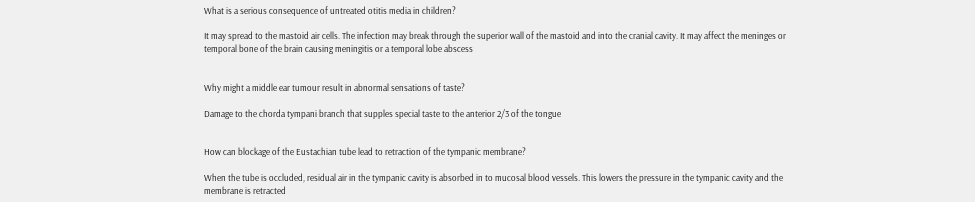What is a serious consequence of untreated otitis media in children?

It may spread to the mastoid air cells. The infection may break through the superior wall of the mastoid and into the cranial cavity. It may affect the meninges or temporal bone of the brain causing meningitis or a temporal lobe abscess


Why might a middle ear tumour result in abnormal sensations of taste?

Damage to the chorda tympani branch that supples special taste to the anterior 2/3 of the tongue


How can blockage of the Eustachian tube lead to retraction of the tympanic membrane?

When the tube is occluded, residual air in the tympanic cavity is absorbed in to mucosal blood vessels. This lowers the pressure in the tympanic cavity and the membrane is retracted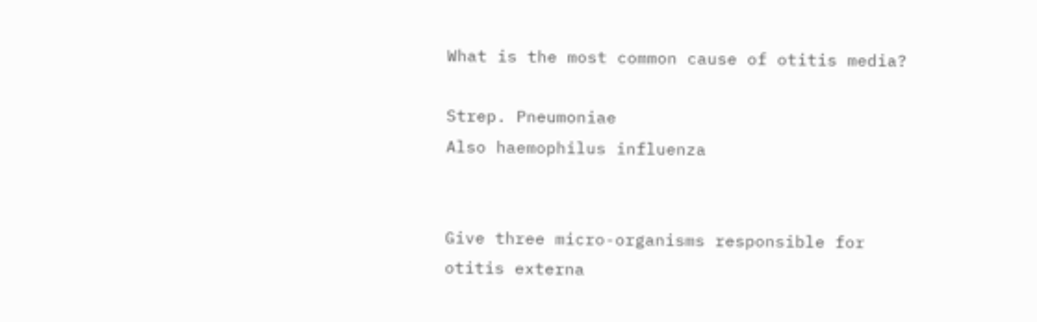What is the most common cause of otitis media?

Strep. Pneumoniae
Also haemophilus influenza


Give three micro-organisms responsible for otitis externa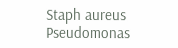Staph aureus
Pseudomonas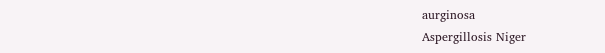aurginosa
Aspergillosis Niger